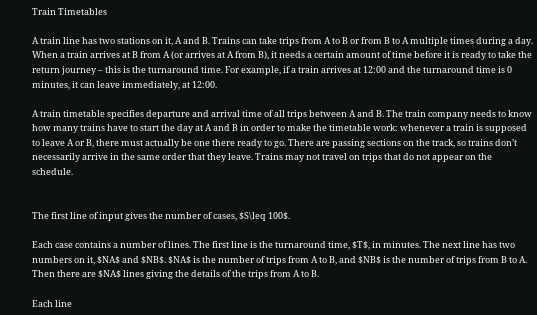Train Timetables

A train line has two stations on it, A and B. Trains can take trips from A to B or from B to A multiple times during a day. When a train arrives at B from A (or arrives at A from B), it needs a certain amount of time before it is ready to take the return journey – this is the turnaround time. For example, if a train arrives at 12:00 and the turnaround time is 0 minutes, it can leave immediately, at 12:00.

A train timetable specifies departure and arrival time of all trips between A and B. The train company needs to know how many trains have to start the day at A and B in order to make the timetable work: whenever a train is supposed to leave A or B, there must actually be one there ready to go. There are passing sections on the track, so trains don’t necessarily arrive in the same order that they leave. Trains may not travel on trips that do not appear on the schedule.


The first line of input gives the number of cases, $S\leq 100$.

Each case contains a number of lines. The first line is the turnaround time, $T$, in minutes. The next line has two numbers on it, $NA$ and $NB$. $NA$ is the number of trips from A to B, and $NB$ is the number of trips from B to A. Then there are $NA$ lines giving the details of the trips from A to B.

Each line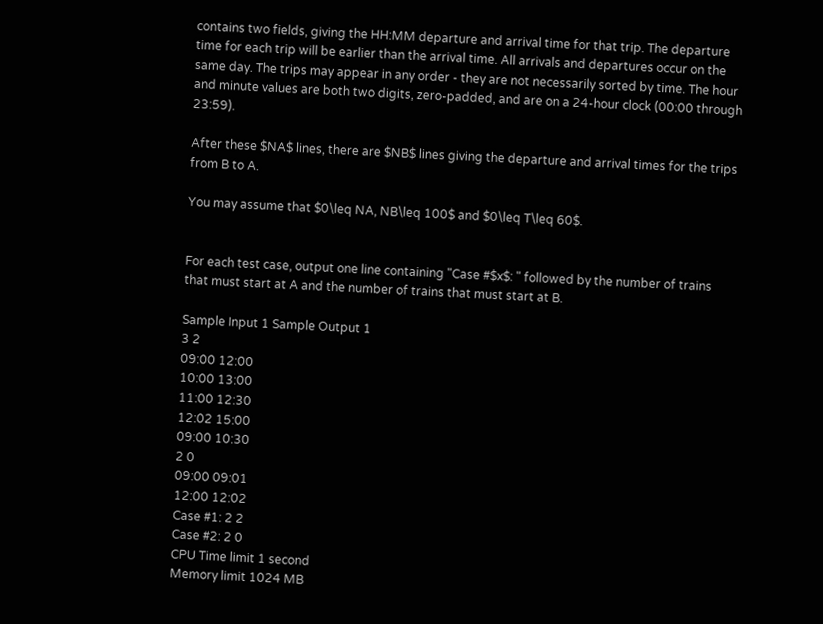contains two fields, giving the HH:MM departure and arrival time for that trip. The departure time for each trip will be earlier than the arrival time. All arrivals and departures occur on the same day. The trips may appear in any order - they are not necessarily sorted by time. The hour and minute values are both two digits, zero-padded, and are on a 24-hour clock (00:00 through 23:59).

After these $NA$ lines, there are $NB$ lines giving the departure and arrival times for the trips from B to A.

You may assume that $0\leq NA, NB\leq 100$ and $0\leq T\leq 60$.


For each test case, output one line containing "Case #$x$: " followed by the number of trains that must start at A and the number of trains that must start at B.

Sample Input 1 Sample Output 1
3 2
09:00 12:00
10:00 13:00
11:00 12:30
12:02 15:00
09:00 10:30
2 0
09:00 09:01
12:00 12:02
Case #1: 2 2
Case #2: 2 0
CPU Time limit 1 second
Memory limit 1024 MB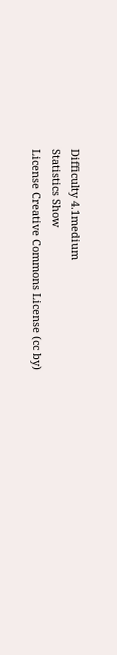Difficulty 4.1medium
Statistics Show
License Creative Commons License (cc by)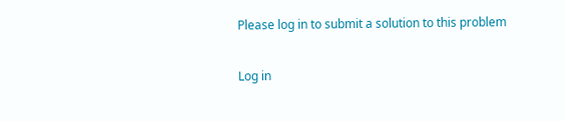Please log in to submit a solution to this problem

Log in